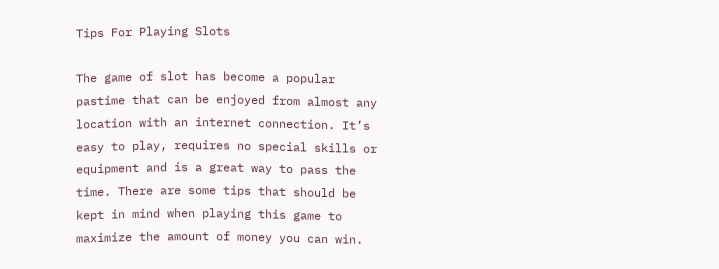Tips For Playing Slots

The game of slot has become a popular pastime that can be enjoyed from almost any location with an internet connection. It’s easy to play, requires no special skills or equipment and is a great way to pass the time. There are some tips that should be kept in mind when playing this game to maximize the amount of money you can win.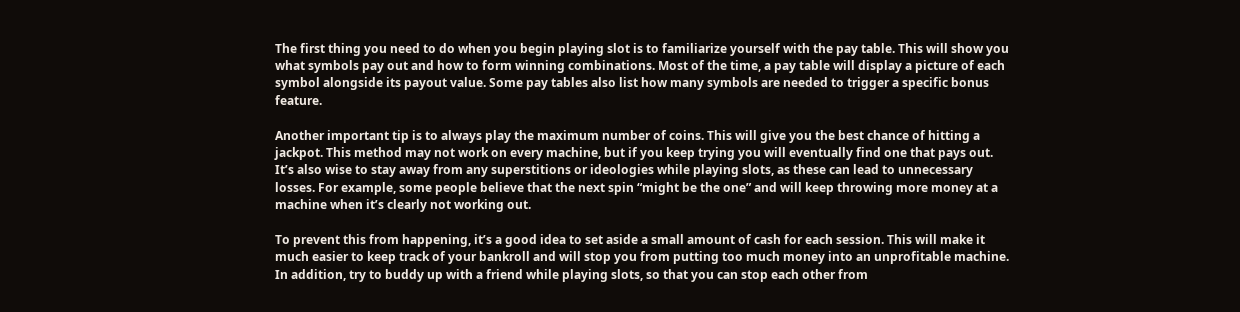The first thing you need to do when you begin playing slot is to familiarize yourself with the pay table. This will show you what symbols pay out and how to form winning combinations. Most of the time, a pay table will display a picture of each symbol alongside its payout value. Some pay tables also list how many symbols are needed to trigger a specific bonus feature.

Another important tip is to always play the maximum number of coins. This will give you the best chance of hitting a jackpot. This method may not work on every machine, but if you keep trying you will eventually find one that pays out. It’s also wise to stay away from any superstitions or ideologies while playing slots, as these can lead to unnecessary losses. For example, some people believe that the next spin “might be the one” and will keep throwing more money at a machine when it’s clearly not working out.

To prevent this from happening, it’s a good idea to set aside a small amount of cash for each session. This will make it much easier to keep track of your bankroll and will stop you from putting too much money into an unprofitable machine. In addition, try to buddy up with a friend while playing slots, so that you can stop each other from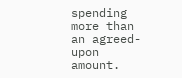spending more than an agreed-upon amount.